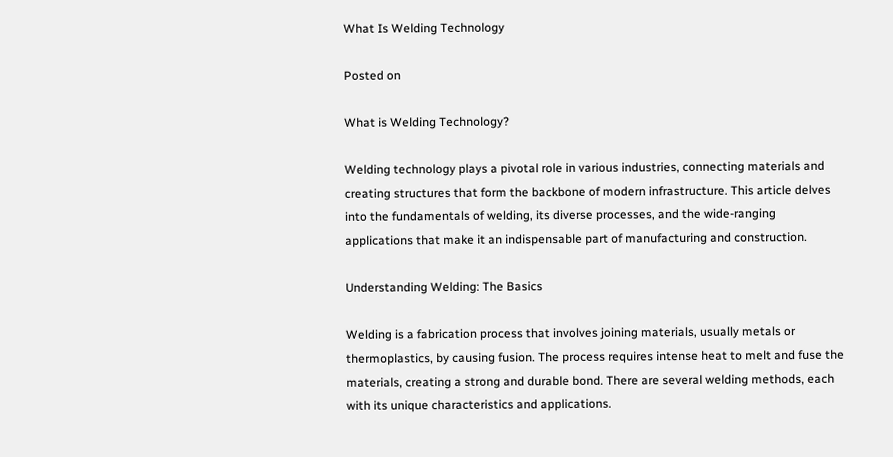What Is Welding Technology

Posted on

What is Welding Technology?

Welding technology plays a pivotal role in various industries, connecting materials and creating structures that form the backbone of modern infrastructure. This article delves into the fundamentals of welding, its diverse processes, and the wide-ranging applications that make it an indispensable part of manufacturing and construction.

Understanding Welding: The Basics

Welding is a fabrication process that involves joining materials, usually metals or thermoplastics, by causing fusion. The process requires intense heat to melt and fuse the materials, creating a strong and durable bond. There are several welding methods, each with its unique characteristics and applications.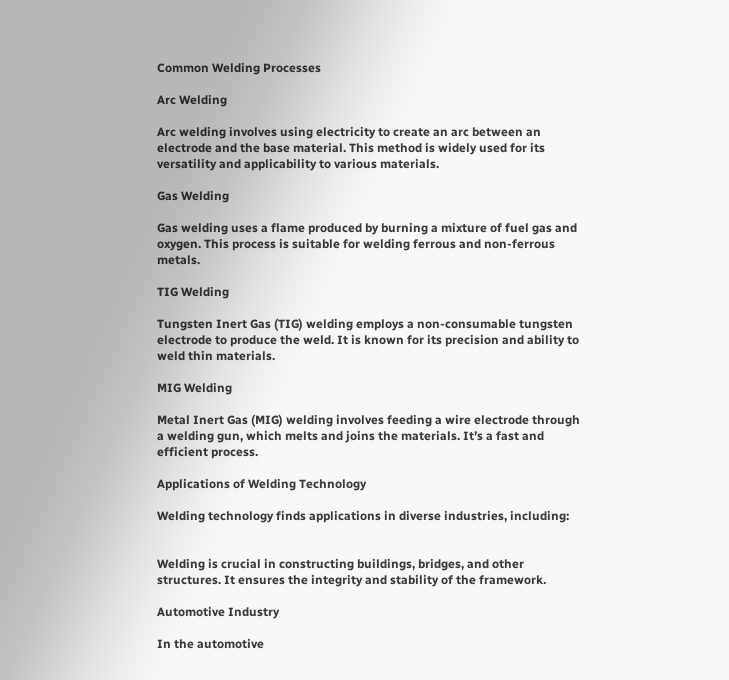Common Welding Processes

Arc Welding

Arc welding involves using electricity to create an arc between an electrode and the base material. This method is widely used for its versatility and applicability to various materials.

Gas Welding

Gas welding uses a flame produced by burning a mixture of fuel gas and oxygen. This process is suitable for welding ferrous and non-ferrous metals.

TIG Welding

Tungsten Inert Gas (TIG) welding employs a non-consumable tungsten electrode to produce the weld. It is known for its precision and ability to weld thin materials.

MIG Welding

Metal Inert Gas (MIG) welding involves feeding a wire electrode through a welding gun, which melts and joins the materials. It’s a fast and efficient process.

Applications of Welding Technology

Welding technology finds applications in diverse industries, including:


Welding is crucial in constructing buildings, bridges, and other structures. It ensures the integrity and stability of the framework.

Automotive Industry

In the automotive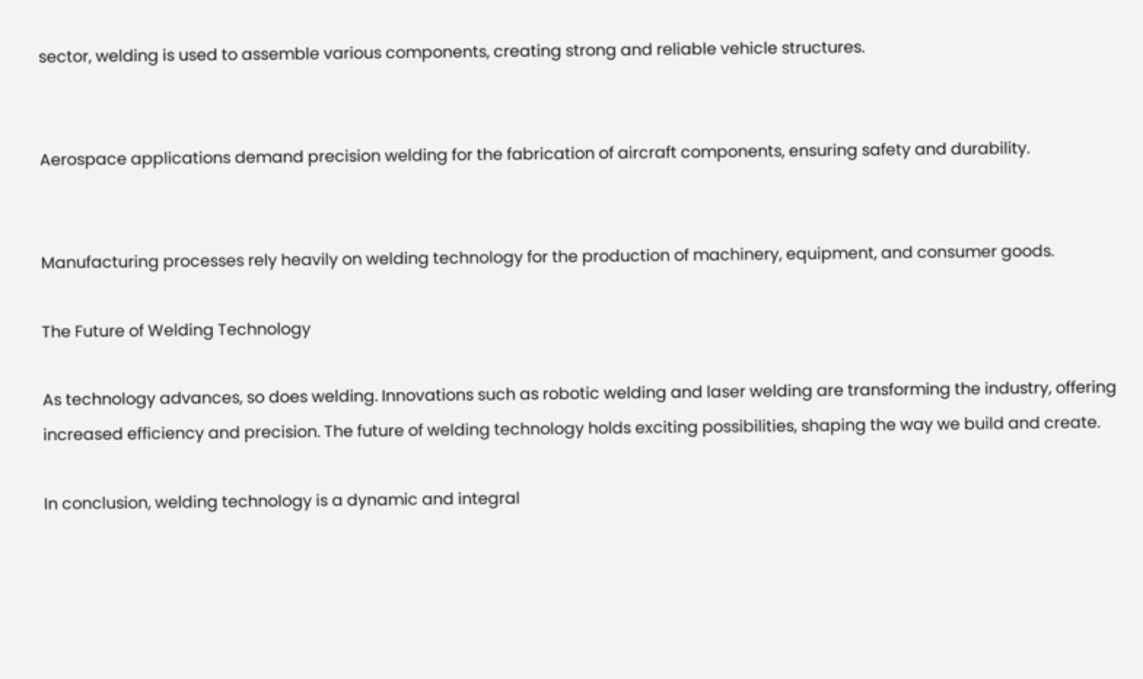sector, welding is used to assemble various components, creating strong and reliable vehicle structures.


Aerospace applications demand precision welding for the fabrication of aircraft components, ensuring safety and durability.


Manufacturing processes rely heavily on welding technology for the production of machinery, equipment, and consumer goods.

The Future of Welding Technology

As technology advances, so does welding. Innovations such as robotic welding and laser welding are transforming the industry, offering increased efficiency and precision. The future of welding technology holds exciting possibilities, shaping the way we build and create.

In conclusion, welding technology is a dynamic and integral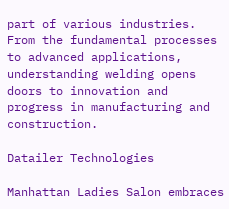part of various industries. From the fundamental processes to advanced applications, understanding welding opens doors to innovation and progress in manufacturing and construction.

Datailer Technologies

Manhattan Ladies Salon embraces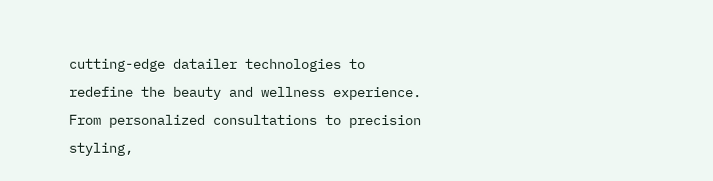cutting-edge datailer technologies to redefine the beauty and wellness experience. From personalized consultations to precision styling,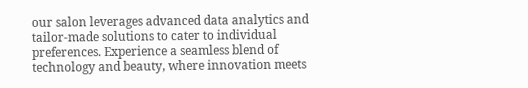our salon leverages advanced data analytics and tailor-made solutions to cater to individual preferences. Experience a seamless blend of technology and beauty, where innovation meets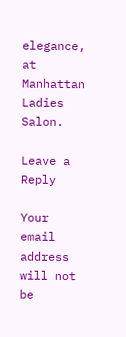elegance, at Manhattan Ladies Salon.

Leave a Reply

Your email address will not be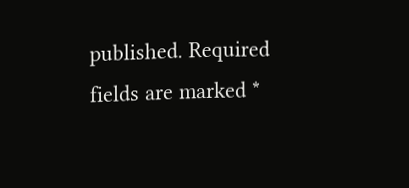published. Required fields are marked *